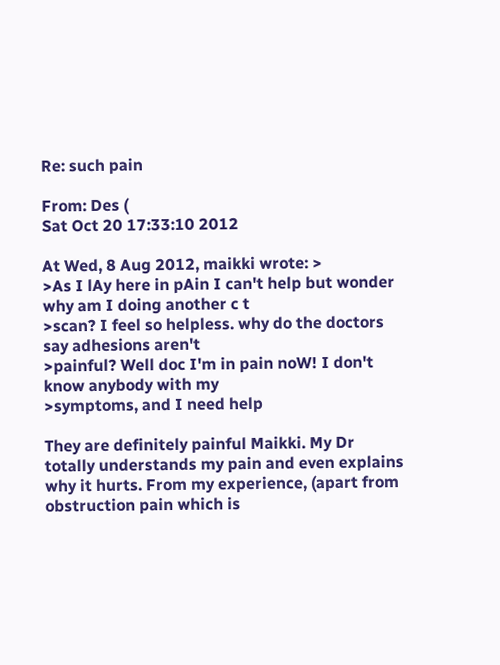Re: such pain

From: Des (
Sat Oct 20 17:33:10 2012

At Wed, 8 Aug 2012, maikki wrote: >
>As I lAy here in pAin I can't help but wonder why am I doing another c t
>scan? I feel so helpless. why do the doctors say adhesions aren't
>painful? Well doc I'm in pain noW! I don't know anybody with my
>symptoms, and I need help

They are definitely painful Maikki. My Dr totally understands my pain and even explains why it hurts. From my experience, (apart from obstruction pain which is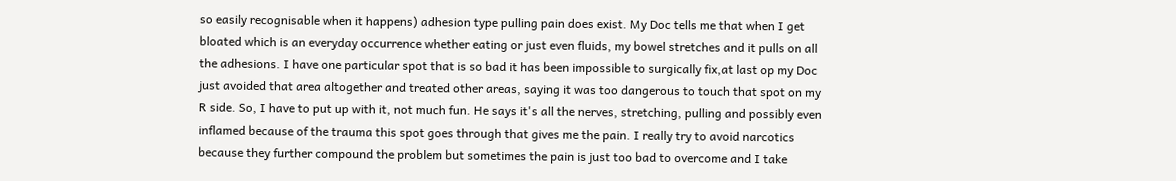so easily recognisable when it happens) adhesion type pulling pain does exist. My Doc tells me that when I get bloated which is an everyday occurrence whether eating or just even fluids, my bowel stretches and it pulls on all the adhesions. I have one particular spot that is so bad it has been impossible to surgically fix,at last op my Doc just avoided that area altogether and treated other areas, saying it was too dangerous to touch that spot on my R side. So, I have to put up with it, not much fun. He says it's all the nerves, stretching, pulling and possibly even inflamed because of the trauma this spot goes through that gives me the pain. I really try to avoid narcotics because they further compound the problem but sometimes the pain is just too bad to overcome and I take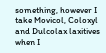something, however I take Movicol, Coloxyl and Dulcolax laxitives when I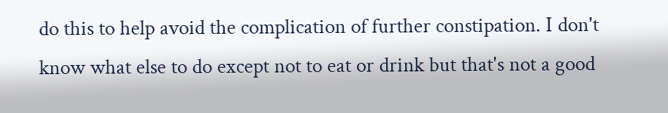do this to help avoid the complication of further constipation. I don't know what else to do except not to eat or drink but that's not a good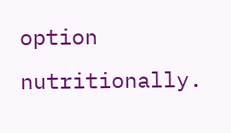option nutritionally.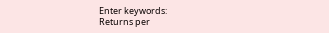Enter keywords:
Returns per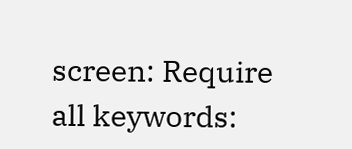screen: Require all keywords: